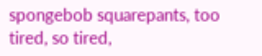spongebob squarepants, too tired, so tired,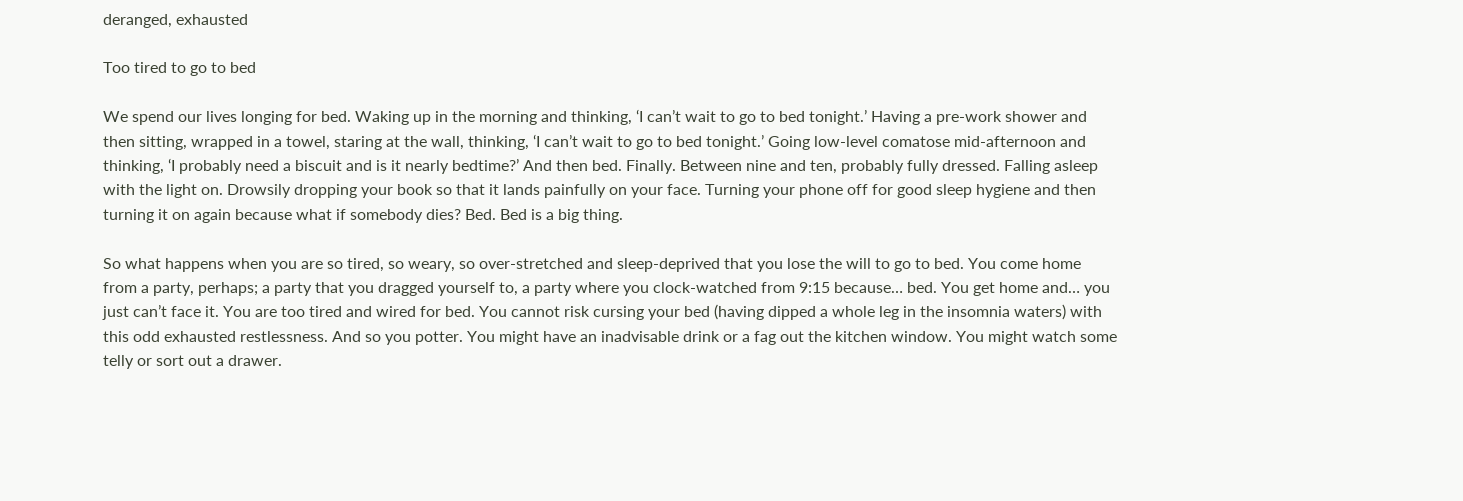deranged, exhausted

Too tired to go to bed

We spend our lives longing for bed. Waking up in the morning and thinking, ‘I can’t wait to go to bed tonight.’ Having a pre-work shower and then sitting, wrapped in a towel, staring at the wall, thinking, ‘I can’t wait to go to bed tonight.’ Going low-level comatose mid-afternoon and thinking, ‘I probably need a biscuit and is it nearly bedtime?’ And then bed. Finally. Between nine and ten, probably fully dressed. Falling asleep with the light on. Drowsily dropping your book so that it lands painfully on your face. Turning your phone off for good sleep hygiene and then turning it on again because what if somebody dies? Bed. Bed is a big thing.

So what happens when you are so tired, so weary, so over-stretched and sleep-deprived that you lose the will to go to bed. You come home from a party, perhaps; a party that you dragged yourself to, a party where you clock-watched from 9:15 because… bed. You get home and… you just can’t face it. You are too tired and wired for bed. You cannot risk cursing your bed (having dipped a whole leg in the insomnia waters) with this odd exhausted restlessness. And so you potter. You might have an inadvisable drink or a fag out the kitchen window. You might watch some telly or sort out a drawer.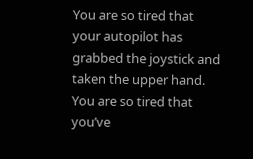You are so tired that your autopilot has grabbed the joystick and taken the upper hand. You are so tired that you’ve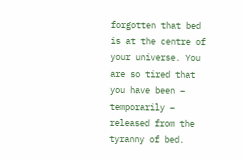forgotten that bed is at the centre of your universe. You are so tired that you have been – temporarily – released from the tyranny of bed.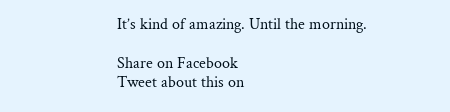It’s kind of amazing. Until the morning.

Share on Facebook
Tweet about this on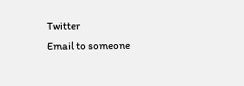Twitter
Email to someone